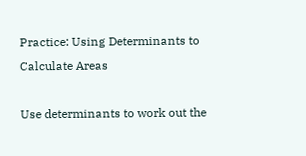Practice: Using Determinants to Calculate Areas

Use determinants to work out the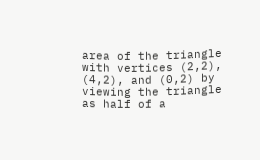area of the triangle with vertices (2,2), (4,2), and (0,2) by viewing the triangle as half of a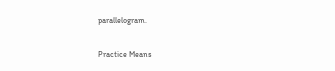parallelogram.

Practice Means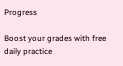Progress

Boost your grades with free daily practice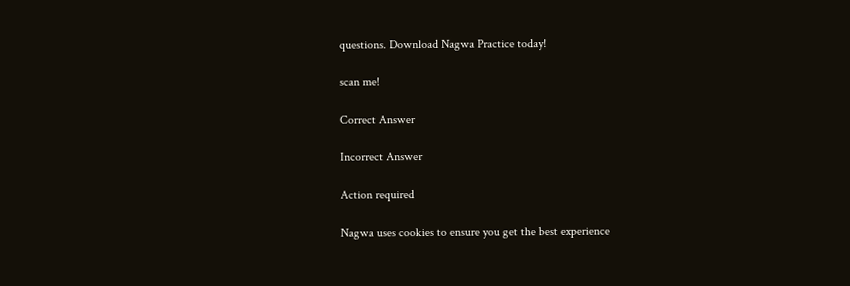questions. Download Nagwa Practice today!

scan me!

Correct Answer

Incorrect Answer

Action required

Nagwa uses cookies to ensure you get the best experience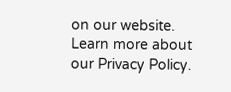on our website. Learn more about our Privacy Policy.